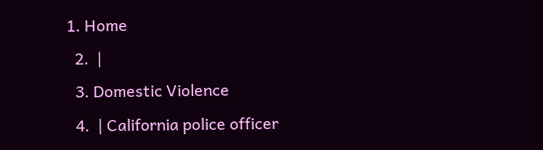1. Home
  2.  |
  3. Domestic Violence
  4.  | California police officer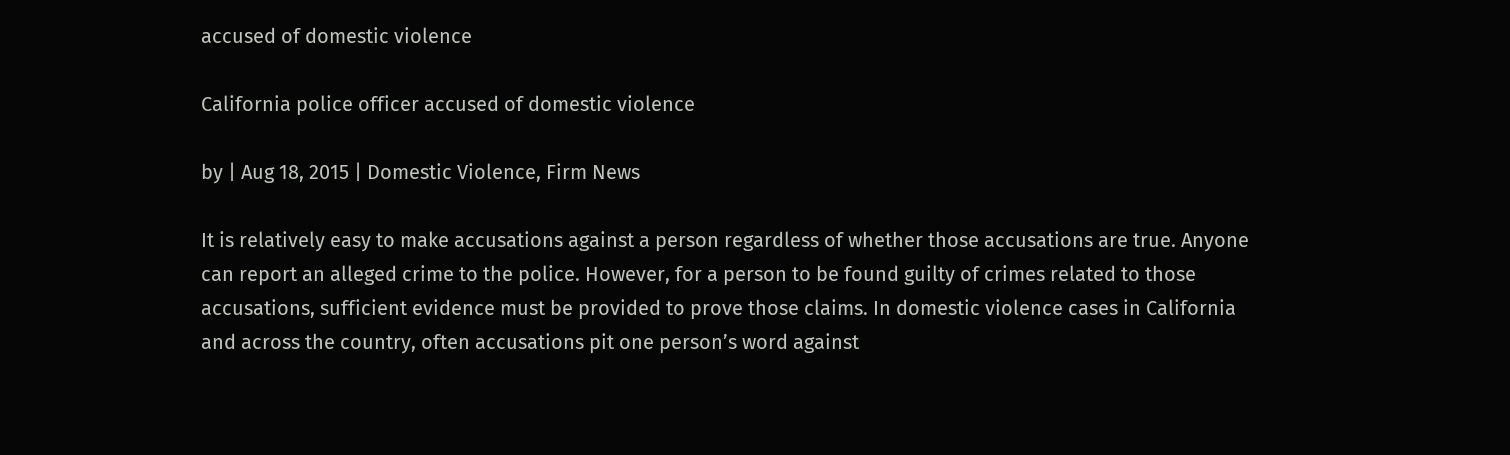accused of domestic violence

California police officer accused of domestic violence

by | Aug 18, 2015 | Domestic Violence, Firm News

It is relatively easy to make accusations against a person regardless of whether those accusations are true. Anyone can report an alleged crime to the police. However, for a person to be found guilty of crimes related to those accusations, sufficient evidence must be provided to prove those claims. In domestic violence cases in California and across the country, often accusations pit one person’s word against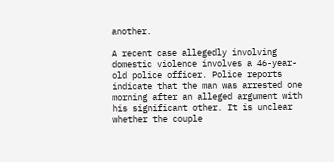another.

A recent case allegedly involving domestic violence involves a 46-year-old police officer. Police reports indicate that the man was arrested one morning after an alleged argument with his significant other. It is unclear whether the couple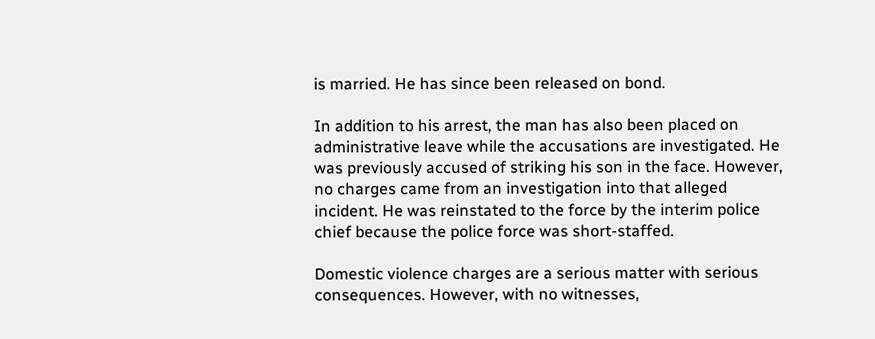is married. He has since been released on bond.

In addition to his arrest, the man has also been placed on administrative leave while the accusations are investigated. He was previously accused of striking his son in the face. However, no charges came from an investigation into that alleged incident. He was reinstated to the force by the interim police chief because the police force was short-staffed.

Domestic violence charges are a serious matter with serious consequences. However, with no witnesses,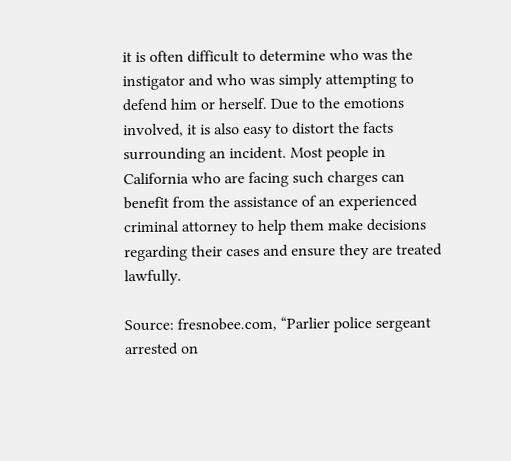it is often difficult to determine who was the instigator and who was simply attempting to defend him or herself. Due to the emotions involved, it is also easy to distort the facts surrounding an incident. Most people in California who are facing such charges can benefit from the assistance of an experienced criminal attorney to help them make decisions regarding their cases and ensure they are treated lawfully.

Source: fresnobee.com, “Parlier police sergeant arrested on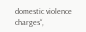domestic violence charges“,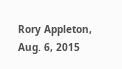Rory Appleton, Aug. 6, 2015